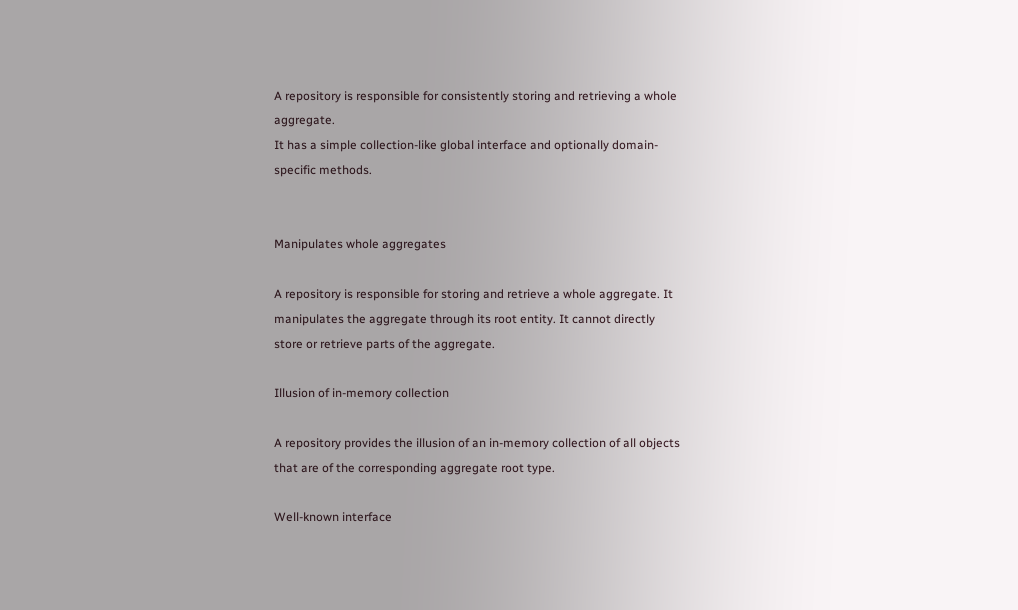A repository is responsible for consistently storing and retrieving a whole aggregate.
It has a simple collection-like global interface and optionally domain-specific methods.


Manipulates whole aggregates

A repository is responsible for storing and retrieve a whole aggregate. It manipulates the aggregate through its root entity. It cannot directly store or retrieve parts of the aggregate.

Illusion of in-memory collection

A repository provides the illusion of an in-memory collection of all objects that are of the corresponding aggregate root type.

Well-known interface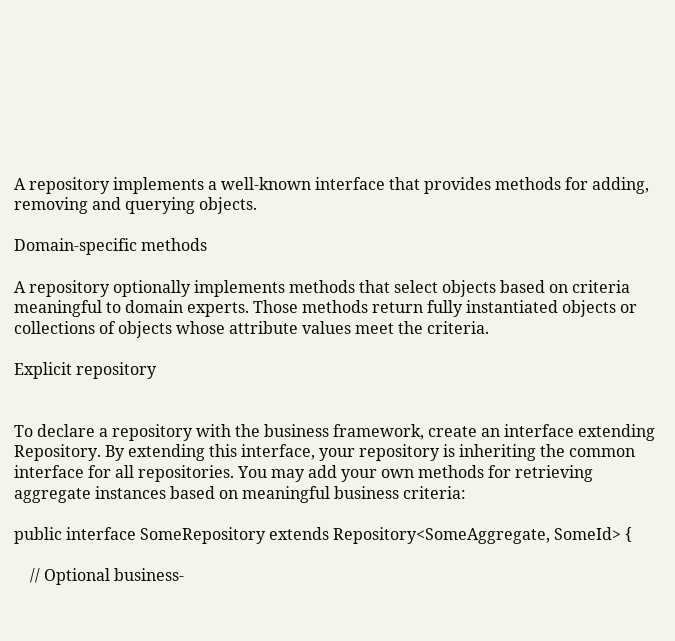A repository implements a well-known interface that provides methods for adding, removing and querying objects.

Domain-specific methods

A repository optionally implements methods that select objects based on criteria meaningful to domain experts. Those methods return fully instantiated objects or collections of objects whose attribute values meet the criteria.

Explicit repository


To declare a repository with the business framework, create an interface extending Repository. By extending this interface, your repository is inheriting the common interface for all repositories. You may add your own methods for retrieving aggregate instances based on meaningful business criteria:

public interface SomeRepository extends Repository<SomeAggregate, SomeId> {

    // Optional business-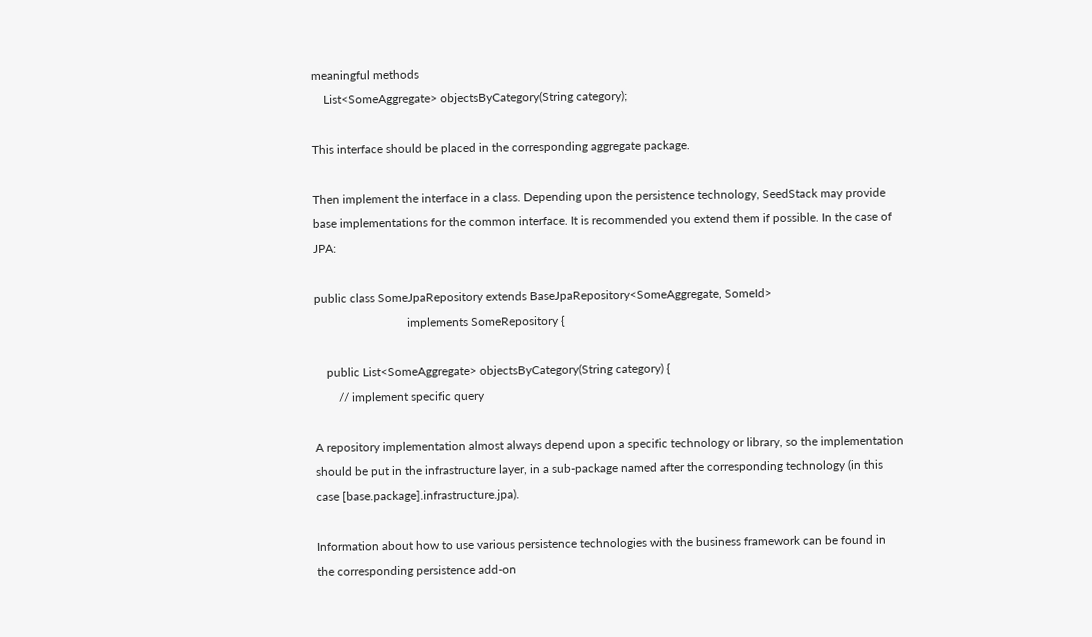meaningful methods
    List<SomeAggregate> objectsByCategory(String category);

This interface should be placed in the corresponding aggregate package.

Then implement the interface in a class. Depending upon the persistence technology, SeedStack may provide base implementations for the common interface. It is recommended you extend them if possible. In the case of JPA:

public class SomeJpaRepository extends BaseJpaRepository<SomeAggregate, SomeId>
                               implements SomeRepository {

    public List<SomeAggregate> objectsByCategory(String category) {
        // implement specific query

A repository implementation almost always depend upon a specific technology or library, so the implementation should be put in the infrastructure layer, in a sub-package named after the corresponding technology (in this case [base.package].infrastructure.jpa).

Information about how to use various persistence technologies with the business framework can be found in the corresponding persistence add-on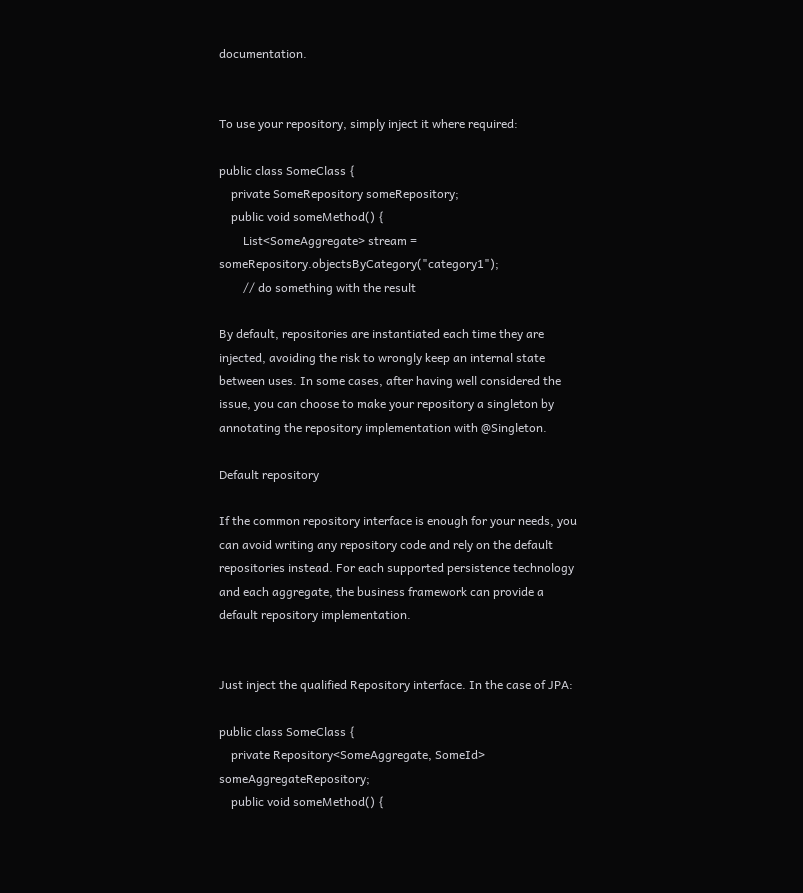documentation.


To use your repository, simply inject it where required:

public class SomeClass {
    private SomeRepository someRepository;
    public void someMethod() {
        List<SomeAggregate> stream = someRepository.objectsByCategory("category1");
        // do something with the result

By default, repositories are instantiated each time they are injected, avoiding the risk to wrongly keep an internal state between uses. In some cases, after having well considered the issue, you can choose to make your repository a singleton by annotating the repository implementation with @Singleton.

Default repository

If the common repository interface is enough for your needs, you can avoid writing any repository code and rely on the default repositories instead. For each supported persistence technology and each aggregate, the business framework can provide a default repository implementation.


Just inject the qualified Repository interface. In the case of JPA:

public class SomeClass {
    private Repository<SomeAggregate, SomeId> someAggregateRepository;
    public void someMethod() {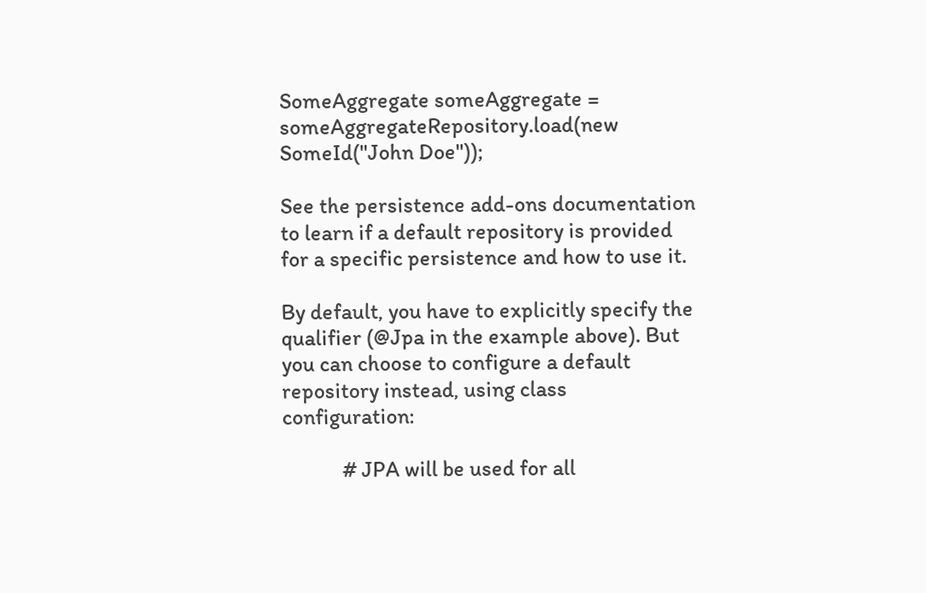SomeAggregate someAggregate = someAggregateRepository.load(new SomeId("John Doe"));

See the persistence add-ons documentation to learn if a default repository is provided for a specific persistence and how to use it.

By default, you have to explicitly specify the qualifier (@Jpa in the example above). But you can choose to configure a default repository instead, using class configuration:

            # JPA will be used for all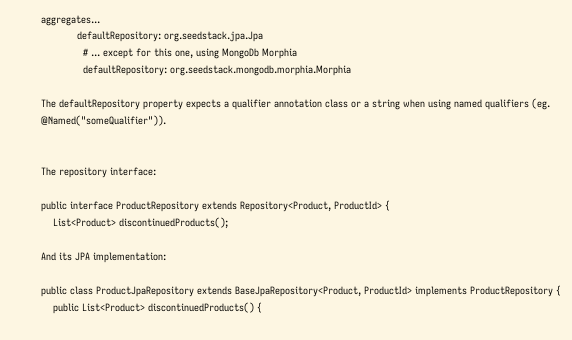aggregates...
            defaultRepository: org.seedstack.jpa.Jpa
              # ... except for this one, using MongoDb Morphia
              defaultRepository: org.seedstack.mongodb.morphia.Morphia

The defaultRepository property expects a qualifier annotation class or a string when using named qualifiers (eg. @Named("someQualifier")).


The repository interface:

public interface ProductRepository extends Repository<Product, ProductId> {
    List<Product> discontinuedProducts();

And its JPA implementation:

public class ProductJpaRepository extends BaseJpaRepository<Product, ProductId> implements ProductRepository {
    public List<Product> discontinuedProducts() {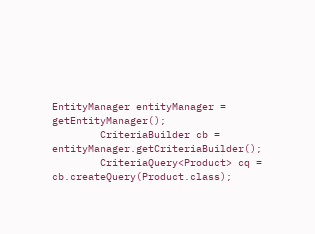EntityManager entityManager = getEntityManager();
        CriteriaBuilder cb = entityManager.getCriteriaBuilder();
        CriteriaQuery<Product> cq = cb.createQuery(Product.class);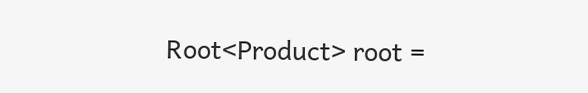Root<Product> root =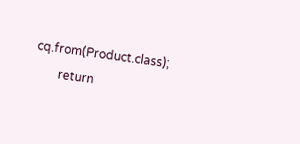cq.from(Product.class);
        return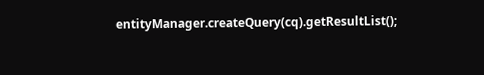entityManager.createQuery(cq).getResultList();